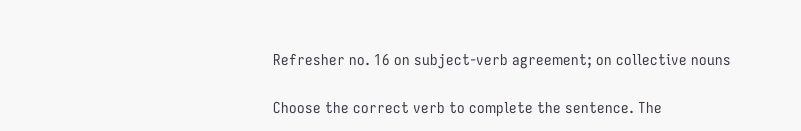Refresher no. 16 on subject-verb agreement; on collective nouns

Choose the correct verb to complete the sentence. The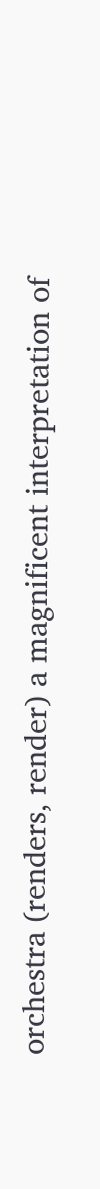orchestra (renders, render) a magnificent interpretation of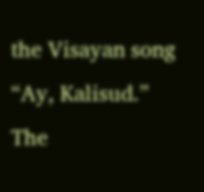the Visayan song “Ay, Kalisud.” The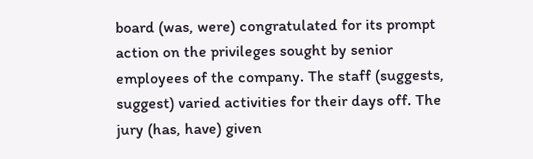board (was, were) congratulated for its prompt action on the privileges sought by senior employees of the company. The staff (suggests, suggest) varied activities for their days off. The jury (has, have) given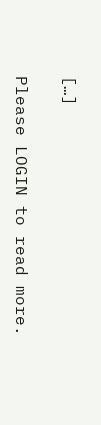[…]

Please LOGIN to read more.